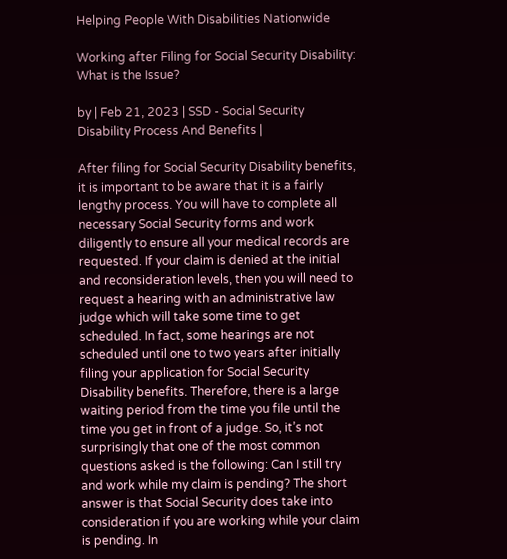Helping People With Disabilities Nationwide

Working after Filing for Social Security Disability: What is the Issue?

by | Feb 21, 2023 | SSD - Social Security Disability Process And Benefits |

After filing for Social Security Disability benefits, it is important to be aware that it is a fairly lengthy process. You will have to complete all necessary Social Security forms and work diligently to ensure all your medical records are requested. If your claim is denied at the initial and reconsideration levels, then you will need to request a hearing with an administrative law judge which will take some time to get scheduled. In fact, some hearings are not scheduled until one to two years after initially filing your application for Social Security Disability benefits. Therefore, there is a large waiting period from the time you file until the time you get in front of a judge. So, it’s not surprisingly that one of the most common questions asked is the following: Can I still try and work while my claim is pending? The short answer is that Social Security does take into consideration if you are working while your claim is pending. In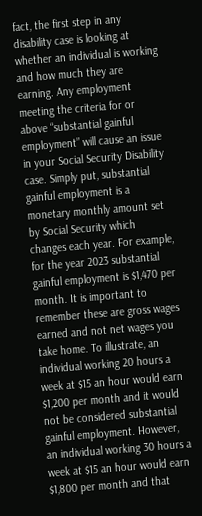fact, the first step in any disability case is looking at whether an individual is working and how much they are earning. Any employment meeting the criteria for or above “substantial gainful employment” will cause an issue in your Social Security Disability case. Simply put, substantial gainful employment is a monetary monthly amount set by Social Security which changes each year. For example, for the year 2023 substantial gainful employment is $1,470 per month. It is important to remember these are gross wages earned and not net wages you take home. To illustrate, an individual working 20 hours a week at $15 an hour would earn $1,200 per month and it would not be considered substantial gainful employment. However, an individual working 30 hours a week at $15 an hour would earn $1,800 per month and that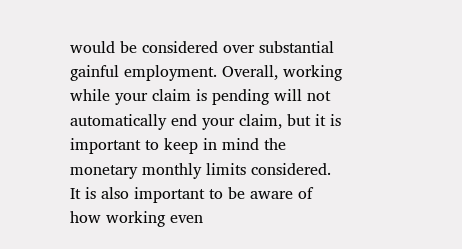would be considered over substantial gainful employment. Overall, working while your claim is pending will not automatically end your claim, but it is important to keep in mind the monetary monthly limits considered. It is also important to be aware of how working even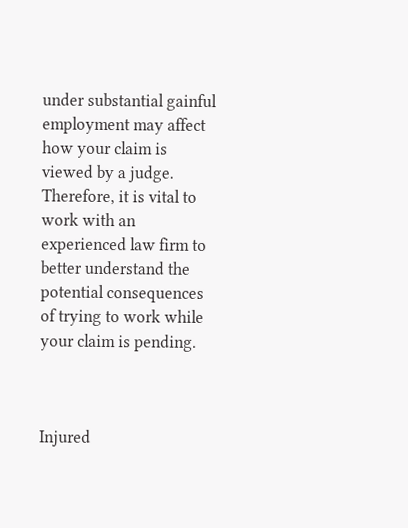under substantial gainful employment may affect how your claim is viewed by a judge. Therefore, it is vital to work with an experienced law firm to better understand the potential consequences of trying to work while your claim is pending.



Injured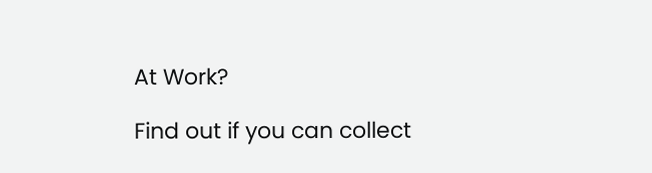At Work?

Find out if you can collect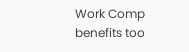Work Comp benefits too